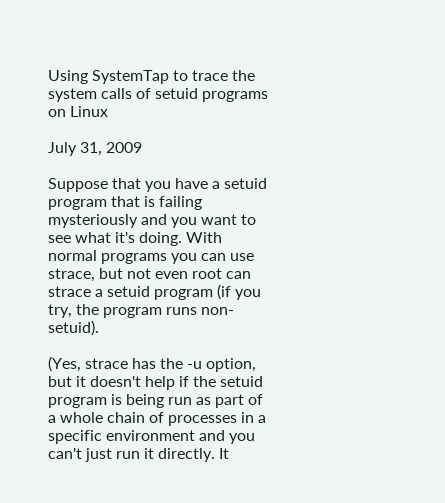Using SystemTap to trace the system calls of setuid programs on Linux

July 31, 2009

Suppose that you have a setuid program that is failing mysteriously and you want to see what it's doing. With normal programs you can use strace, but not even root can strace a setuid program (if you try, the program runs non-setuid).

(Yes, strace has the -u option, but it doesn't help if the setuid program is being run as part of a whole chain of processes in a specific environment and you can't just run it directly. It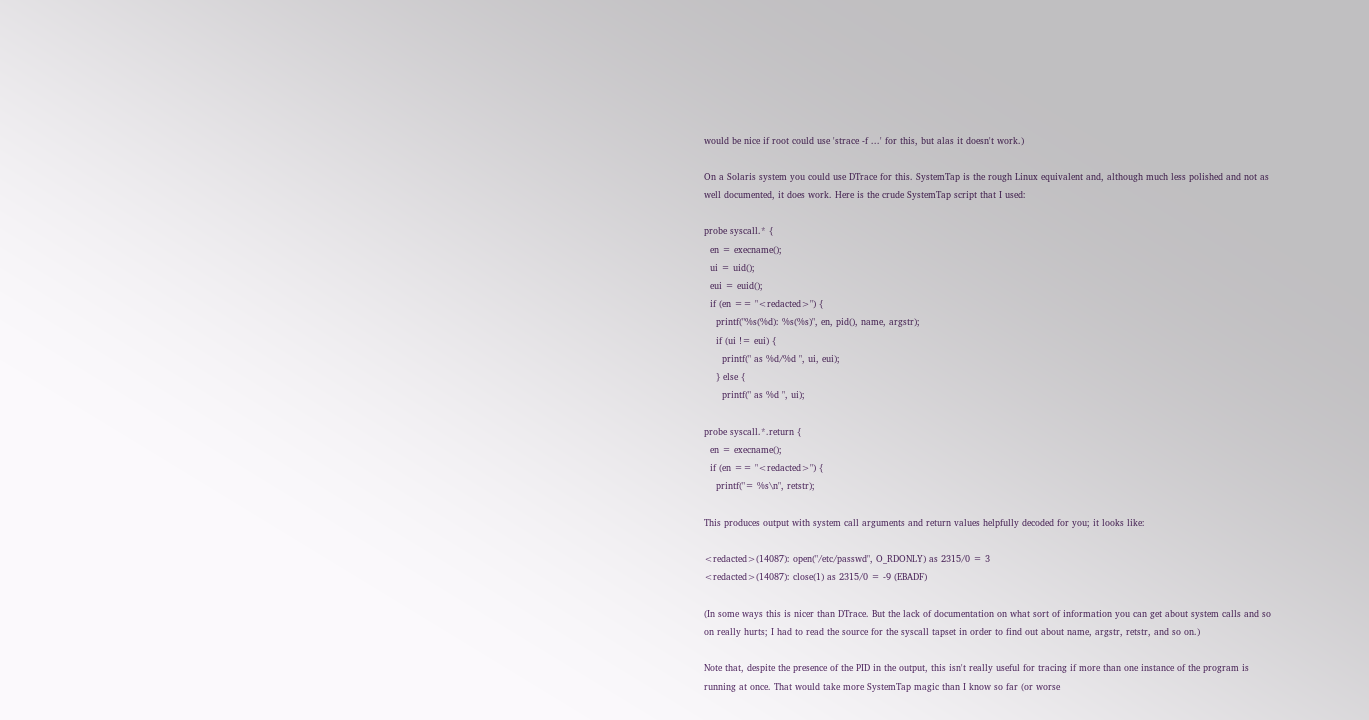would be nice if root could use 'strace -f ...' for this, but alas it doesn't work.)

On a Solaris system you could use DTrace for this. SystemTap is the rough Linux equivalent and, although much less polished and not as well documented, it does work. Here is the crude SystemTap script that I used:

probe syscall.* {
  en = execname();
  ui = uid();
  eui = euid();
  if (en == "<redacted>") {
    printf("%s(%d): %s(%s)", en, pid(), name, argstr);
    if (ui != eui) {
      printf(" as %d/%d ", ui, eui);
    } else {
      printf(" as %d ", ui);

probe syscall.*.return {
  en = execname();
  if (en == "<redacted>") {
    printf("= %s\n", retstr);

This produces output with system call arguments and return values helpfully decoded for you; it looks like:

<redacted>(14087): open("/etc/passwd", O_RDONLY) as 2315/0 = 3
<redacted>(14087): close(1) as 2315/0 = -9 (EBADF)

(In some ways this is nicer than DTrace. But the lack of documentation on what sort of information you can get about system calls and so on really hurts; I had to read the source for the syscall tapset in order to find out about name, argstr, retstr, and so on.)

Note that, despite the presence of the PID in the output, this isn't really useful for tracing if more than one instance of the program is running at once. That would take more SystemTap magic than I know so far (or worse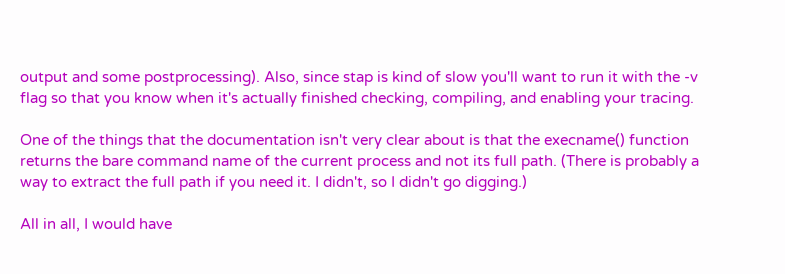output and some postprocessing). Also, since stap is kind of slow you'll want to run it with the -v flag so that you know when it's actually finished checking, compiling, and enabling your tracing.

One of the things that the documentation isn't very clear about is that the execname() function returns the bare command name of the current process and not its full path. (There is probably a way to extract the full path if you need it. I didn't, so I didn't go digging.)

All in all, I would have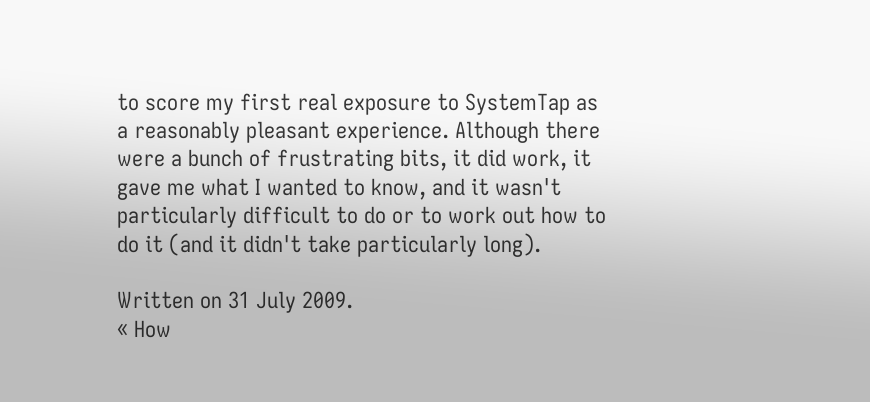to score my first real exposure to SystemTap as a reasonably pleasant experience. Although there were a bunch of frustrating bits, it did work, it gave me what I wanted to know, and it wasn't particularly difficult to do or to work out how to do it (and it didn't take particularly long).

Written on 31 July 2009.
« How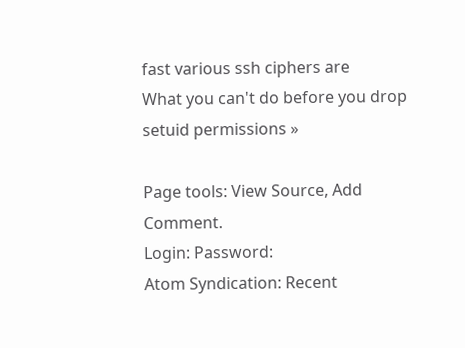fast various ssh ciphers are
What you can't do before you drop setuid permissions »

Page tools: View Source, Add Comment.
Login: Password:
Atom Syndication: Recent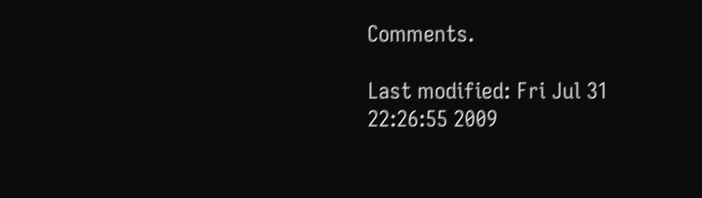Comments.

Last modified: Fri Jul 31 22:26:55 2009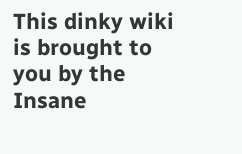This dinky wiki is brought to you by the Insane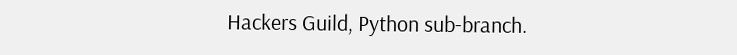Hackers Guild, Python sub-branch.